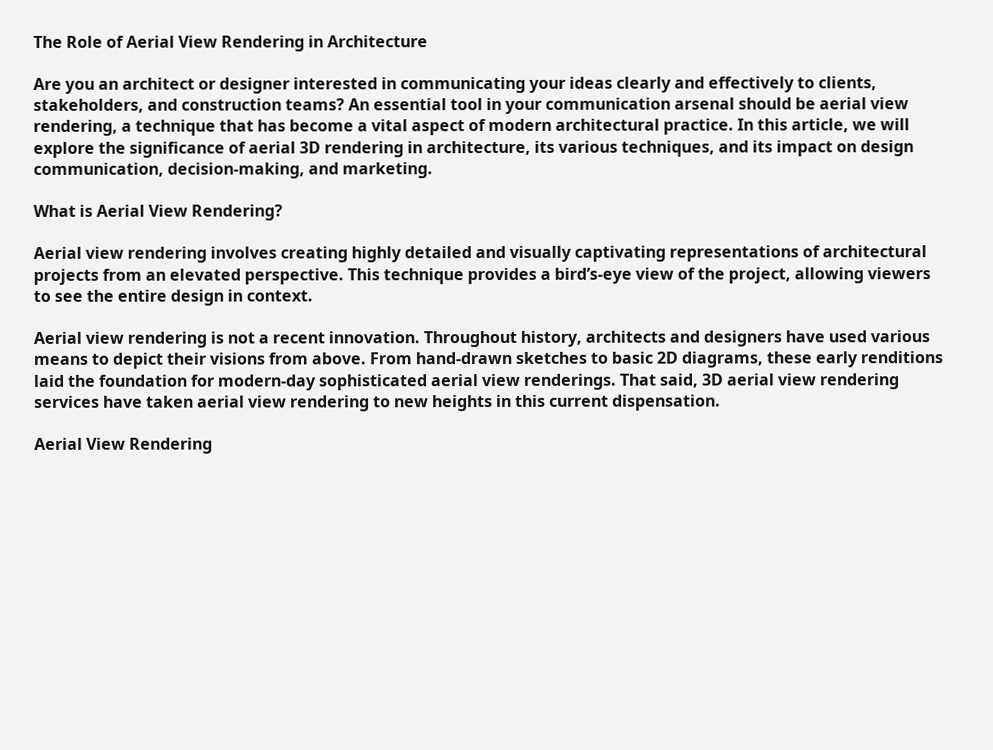The Role of Aerial View Rendering in Architecture

Are you an architect or designer interested in communicating your ideas clearly and effectively to clients, stakeholders, and construction teams? An essential tool in your communication arsenal should be aerial view rendering, a technique that has become a vital aspect of modern architectural practice. In this article, we will explore the significance of aerial 3D rendering in architecture, its various techniques, and its impact on design communication, decision-making, and marketing.

What is Aerial View Rendering?

Aerial view rendering involves creating highly detailed and visually captivating representations of architectural projects from an elevated perspective. This technique provides a bird’s-eye view of the project, allowing viewers to see the entire design in context.

Aerial view rendering is not a recent innovation. Throughout history, architects and designers have used various means to depict their visions from above. From hand-drawn sketches to basic 2D diagrams, these early renditions laid the foundation for modern-day sophisticated aerial view renderings. That said, 3D aerial view rendering services have taken aerial view rendering to new heights in this current dispensation.

Aerial View Rendering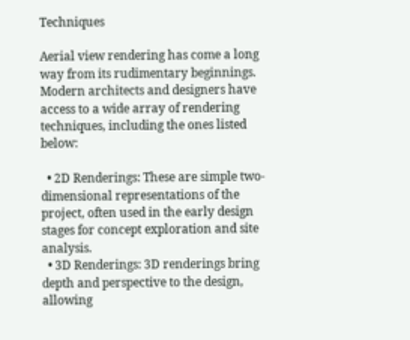Techniques

Aerial view rendering has come a long way from its rudimentary beginnings. Modern architects and designers have access to a wide array of rendering techniques, including the ones listed below:

  • 2D Renderings: These are simple two-dimensional representations of the project, often used in the early design stages for concept exploration and site analysis.
  • 3D Renderings: 3D renderings bring depth and perspective to the design, allowing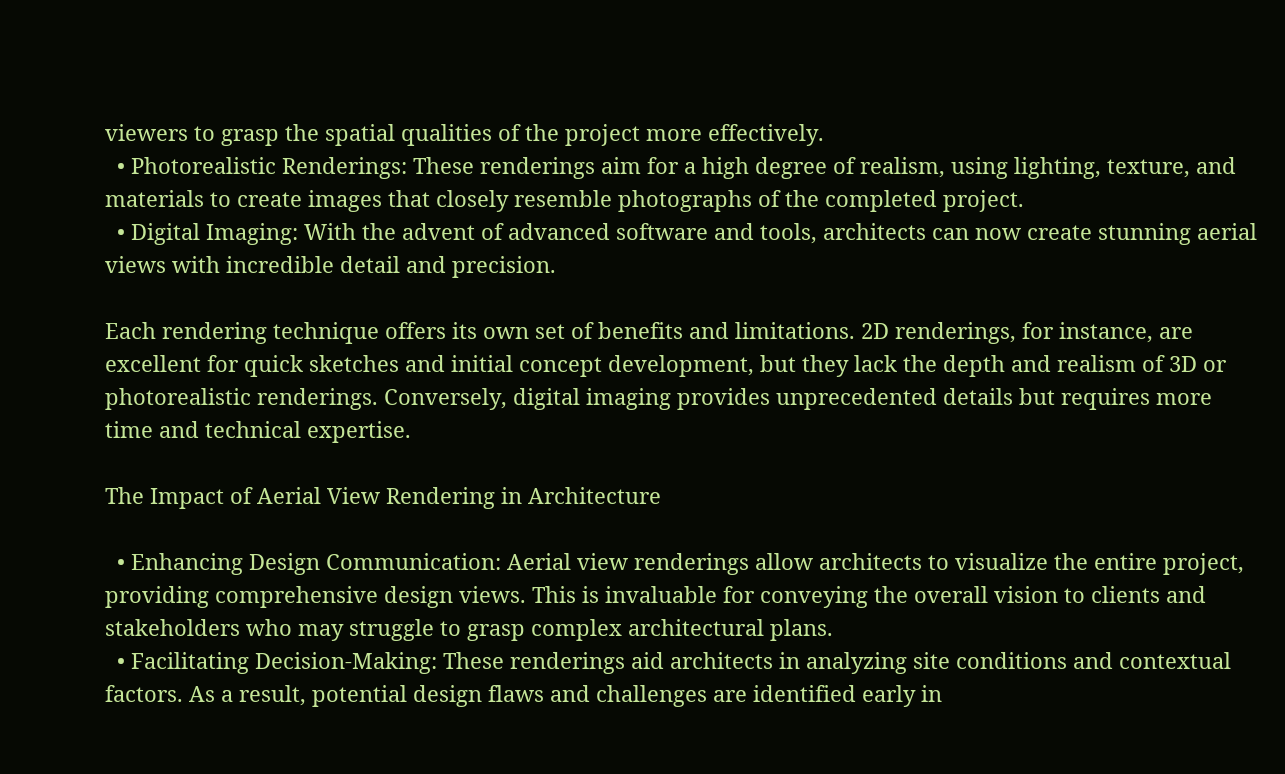viewers to grasp the spatial qualities of the project more effectively.
  • Photorealistic Renderings: These renderings aim for a high degree of realism, using lighting, texture, and materials to create images that closely resemble photographs of the completed project.
  • Digital Imaging: With the advent of advanced software and tools, architects can now create stunning aerial views with incredible detail and precision.

Each rendering technique offers its own set of benefits and limitations. 2D renderings, for instance, are excellent for quick sketches and initial concept development, but they lack the depth and realism of 3D or photorealistic renderings. Conversely, digital imaging provides unprecedented details but requires more time and technical expertise.

The Impact of Aerial View Rendering in Architecture

  • Enhancing Design Communication: Aerial view renderings allow architects to visualize the entire project, providing comprehensive design views. This is invaluable for conveying the overall vision to clients and stakeholders who may struggle to grasp complex architectural plans.
  • Facilitating Decision-Making: These renderings aid architects in analyzing site conditions and contextual factors. As a result, potential design flaws and challenges are identified early in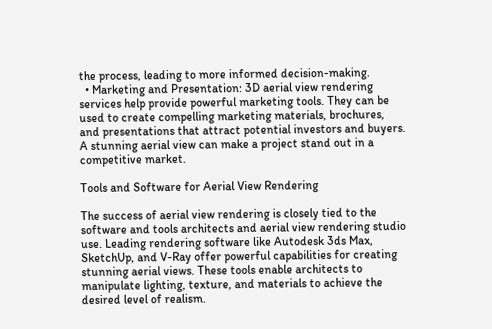the process, leading to more informed decision-making.
  • Marketing and Presentation: 3D aerial view rendering services help provide powerful marketing tools. They can be used to create compelling marketing materials, brochures, and presentations that attract potential investors and buyers. A stunning aerial view can make a project stand out in a competitive market.

Tools and Software for Aerial View Rendering

The success of aerial view rendering is closely tied to the software and tools architects and aerial view rendering studio use. Leading rendering software like Autodesk 3ds Max, SketchUp, and V-Ray offer powerful capabilities for creating stunning aerial views. These tools enable architects to manipulate lighting, texture, and materials to achieve the desired level of realism.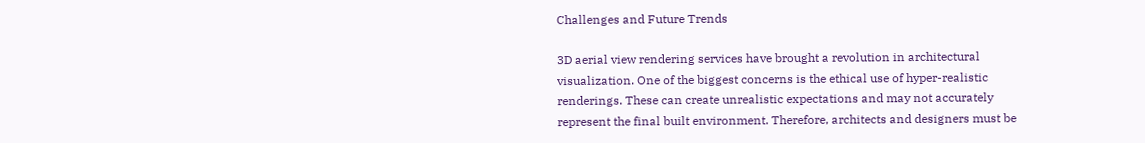Challenges and Future Trends

3D aerial view rendering services have brought a revolution in architectural visualization. One of the biggest concerns is the ethical use of hyper-realistic renderings. These can create unrealistic expectations and may not accurately represent the final built environment. Therefore, architects and designers must be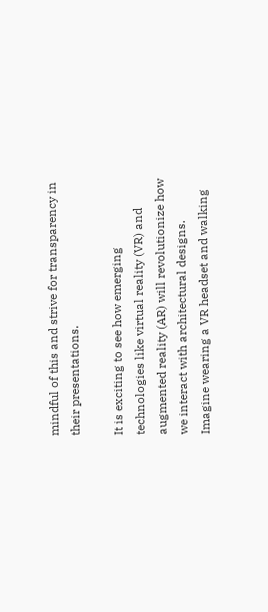mindful of this and strive for transparency in their presentations.

It is exciting to see how emerging technologies like virtual reality (VR) and augmented reality (AR) will revolutionize how we interact with architectural designs. Imagine wearing a VR headset and walking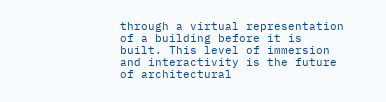through a virtual representation of a building before it is built. This level of immersion and interactivity is the future of architectural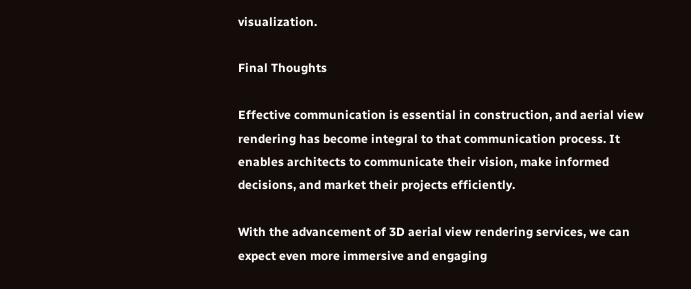visualization.

Final Thoughts

Effective communication is essential in construction, and aerial view rendering has become integral to that communication process. It enables architects to communicate their vision, make informed decisions, and market their projects efficiently.

With the advancement of 3D aerial view rendering services, we can expect even more immersive and engaging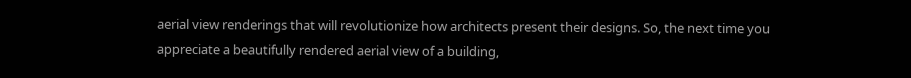aerial view renderings that will revolutionize how architects present their designs. So, the next time you appreciate a beautifully rendered aerial view of a building,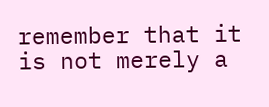remember that it is not merely a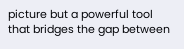picture but a powerful tool that bridges the gap between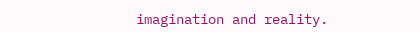imagination and reality.